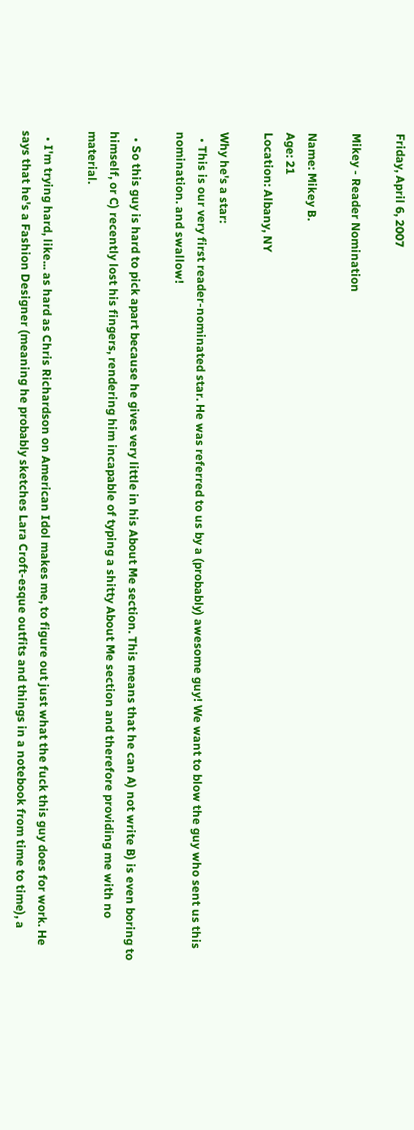Friday, April 6, 2007

Mikey - Reader Nomination

Name: Mikey B.
Age: 21
Location: Albany, NY

Why he's a star:
  • This is our very first reader-nominated star. He was referred to us by a (probably) awesome guy! We want to blow the guy who sent us this nomination. and swallow!

  • So this guy is hard to pick apart because he gives very little in his About Me section. This means that he can A) not write B) is even boring to himself, or C) recently lost his fingers, rendering him incapable of typing a shitty About Me section and therefore providing me with no material.

  • I'm trying hard, like... as hard as Chris Richardson on American Idol makes me, to figure out just what the fuck this guy does for work. He says that he's a Fashion Designer (meaning he probably sketches Lara Croft-esque outfits and things in a notebook from time to time), a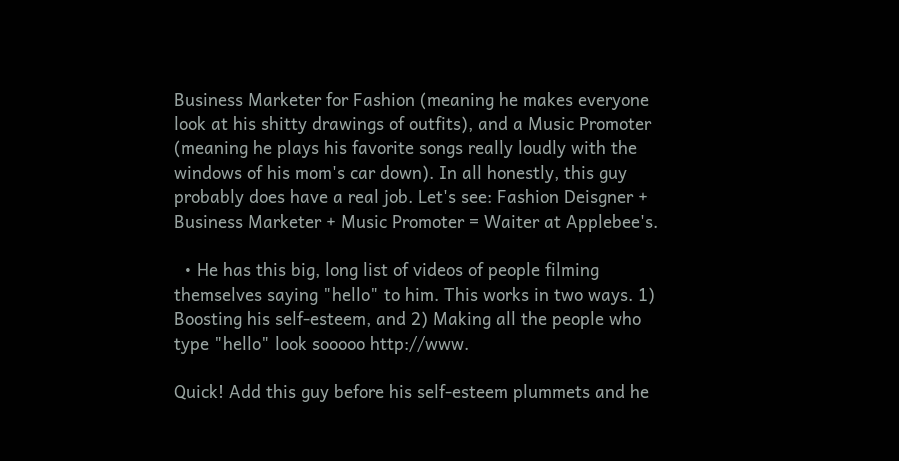Business Marketer for Fashion (meaning he makes everyone look at his shitty drawings of outfits), and a Music Promoter (meaning he plays his favorite songs really loudly with the windows of his mom's car down). In all honestly, this guy probably does have a real job. Let's see: Fashion Deisgner + Business Marketer + Music Promoter = Waiter at Applebee's.

  • He has this big, long list of videos of people filming themselves saying "hello" to him. This works in two ways. 1) Boosting his self-esteem, and 2) Making all the people who type "hello" look sooooo http://www.

Quick! Add this guy before his self-esteem plummets and he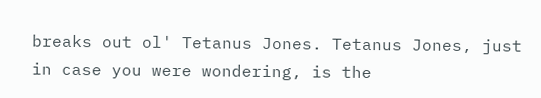breaks out ol' Tetanus Jones. Tetanus Jones, just in case you were wondering, is the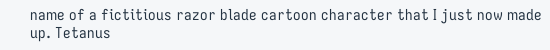name of a fictitious razor blade cartoon character that I just now made up. Tetanus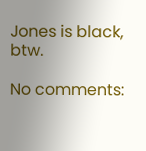Jones is black, btw.

No comments: